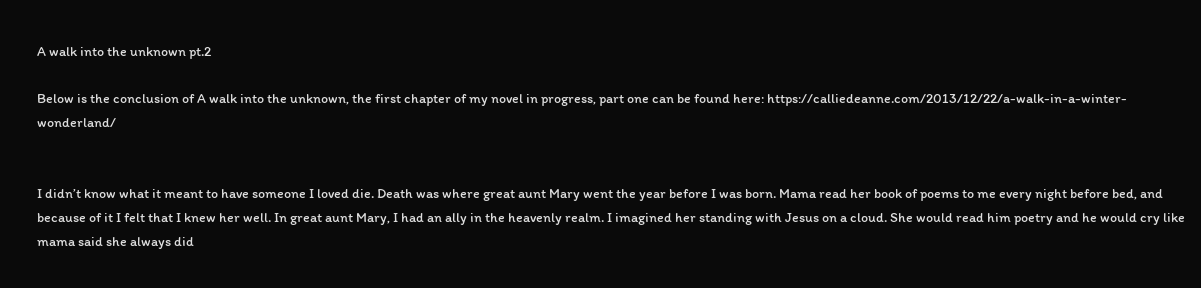A walk into the unknown pt.2

Below is the conclusion of A walk into the unknown, the first chapter of my novel in progress, part one can be found here: https://calliedeanne.com/2013/12/22/a-walk-in-a-winter-wonderland/


I didn’t know what it meant to have someone I loved die. Death was where great aunt Mary went the year before I was born. Mama read her book of poems to me every night before bed, and because of it I felt that I knew her well. In great aunt Mary, I had an ally in the heavenly realm. I imagined her standing with Jesus on a cloud. She would read him poetry and he would cry like mama said she always did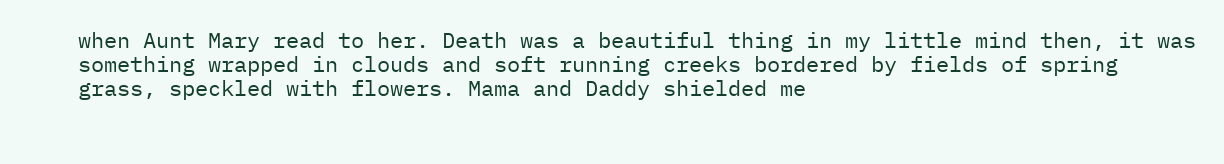when Aunt Mary read to her. Death was a beautiful thing in my little mind then, it was something wrapped in clouds and soft running creeks bordered by fields of spring grass, speckled with flowers. Mama and Daddy shielded me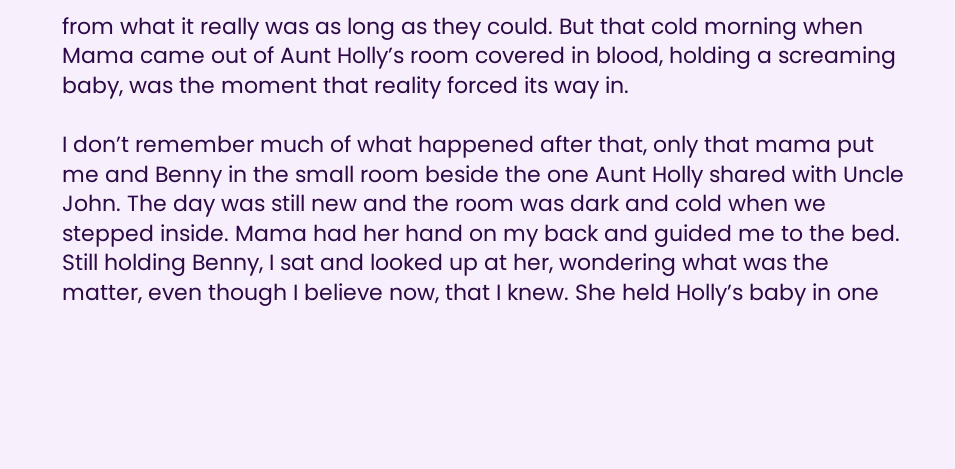from what it really was as long as they could. But that cold morning when Mama came out of Aunt Holly’s room covered in blood, holding a screaming baby, was the moment that reality forced its way in.

I don’t remember much of what happened after that, only that mama put me and Benny in the small room beside the one Aunt Holly shared with Uncle John. The day was still new and the room was dark and cold when we stepped inside. Mama had her hand on my back and guided me to the bed. Still holding Benny, I sat and looked up at her, wondering what was the matter, even though I believe now, that I knew. She held Holly’s baby in one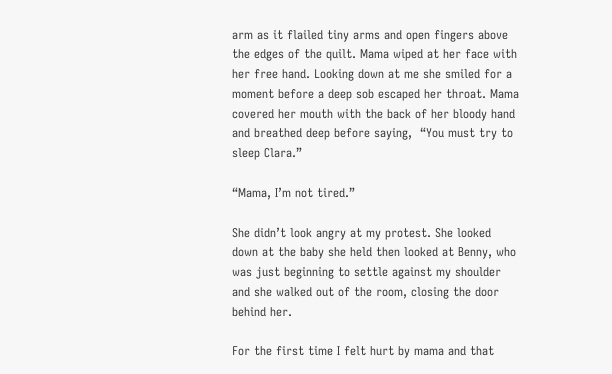arm as it flailed tiny arms and open fingers above the edges of the quilt. Mama wiped at her face with her free hand. Looking down at me she smiled for a moment before a deep sob escaped her throat. Mama covered her mouth with the back of her bloody hand and breathed deep before saying,  “You must try to sleep Clara.”

“Mama, I’m not tired.”

She didn’t look angry at my protest. She looked down at the baby she held then looked at Benny, who was just beginning to settle against my shoulder and she walked out of the room, closing the door behind her.

For the first time I felt hurt by mama and that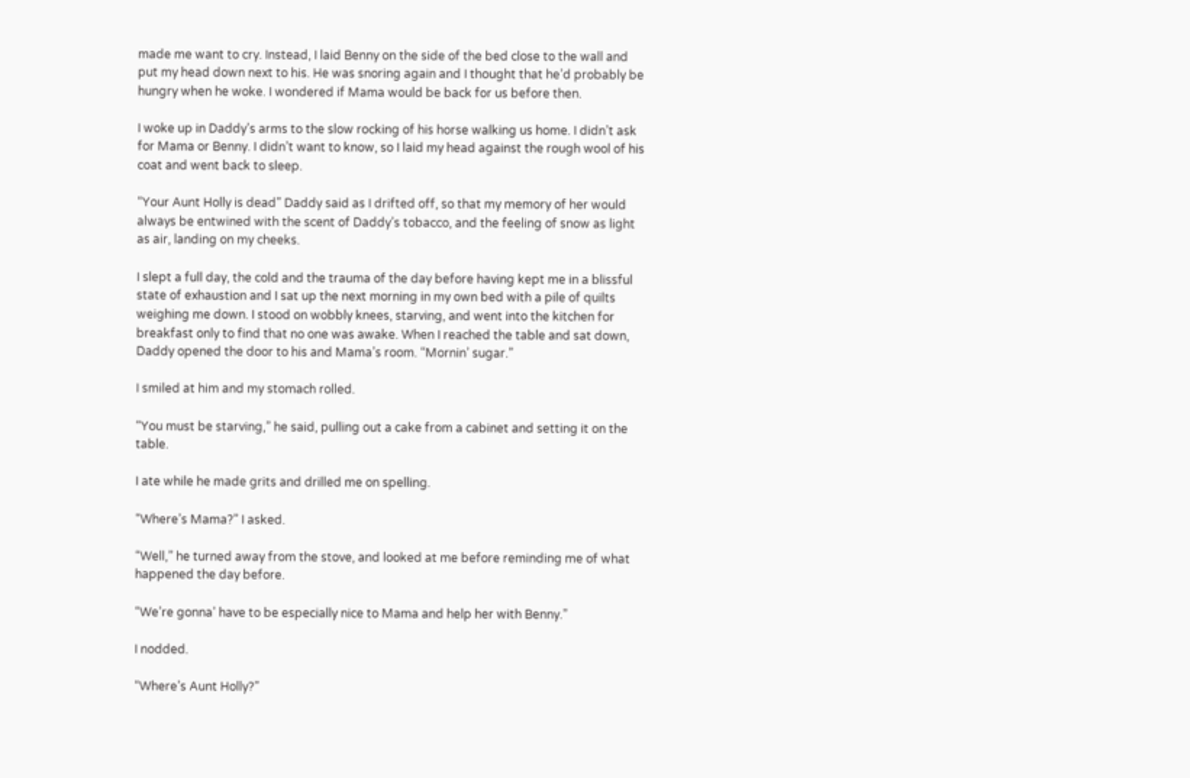made me want to cry. Instead, I laid Benny on the side of the bed close to the wall and put my head down next to his. He was snoring again and I thought that he’d probably be hungry when he woke. I wondered if Mama would be back for us before then.

I woke up in Daddy’s arms to the slow rocking of his horse walking us home. I didn’t ask for Mama or Benny. I didn’t want to know, so I laid my head against the rough wool of his coat and went back to sleep.

“Your Aunt Holly is dead” Daddy said as I drifted off, so that my memory of her would always be entwined with the scent of Daddy’s tobacco, and the feeling of snow as light as air, landing on my cheeks.

I slept a full day, the cold and the trauma of the day before having kept me in a blissful state of exhaustion and I sat up the next morning in my own bed with a pile of quilts weighing me down. I stood on wobbly knees, starving, and went into the kitchen for breakfast only to find that no one was awake. When I reached the table and sat down, Daddy opened the door to his and Mama’s room. “Mornin’ sugar.”

I smiled at him and my stomach rolled.

“You must be starving,” he said, pulling out a cake from a cabinet and setting it on the table.

I ate while he made grits and drilled me on spelling.

“Where’s Mama?” I asked.

“Well,” he turned away from the stove, and looked at me before reminding me of what happened the day before.

“We’re gonna’ have to be especially nice to Mama and help her with Benny.”

I nodded.

“Where’s Aunt Holly?”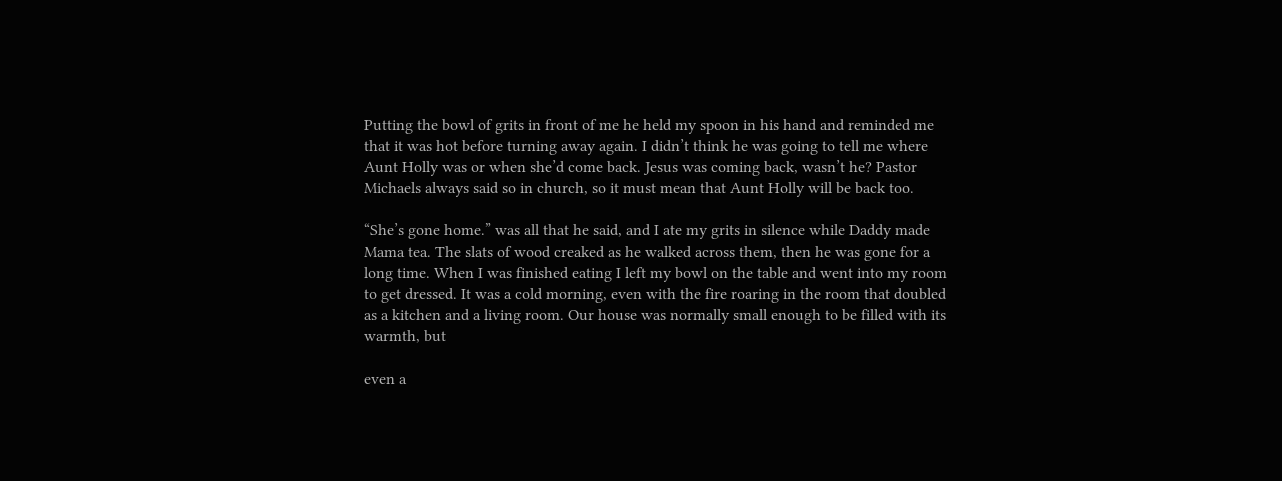Putting the bowl of grits in front of me he held my spoon in his hand and reminded me that it was hot before turning away again. I didn’t think he was going to tell me where Aunt Holly was or when she’d come back. Jesus was coming back, wasn’t he? Pastor Michaels always said so in church, so it must mean that Aunt Holly will be back too.

“She’s gone home.” was all that he said, and I ate my grits in silence while Daddy made Mama tea. The slats of wood creaked as he walked across them, then he was gone for a long time. When I was finished eating I left my bowl on the table and went into my room to get dressed. It was a cold morning, even with the fire roaring in the room that doubled as a kitchen and a living room. Our house was normally small enough to be filled with its warmth, but

even a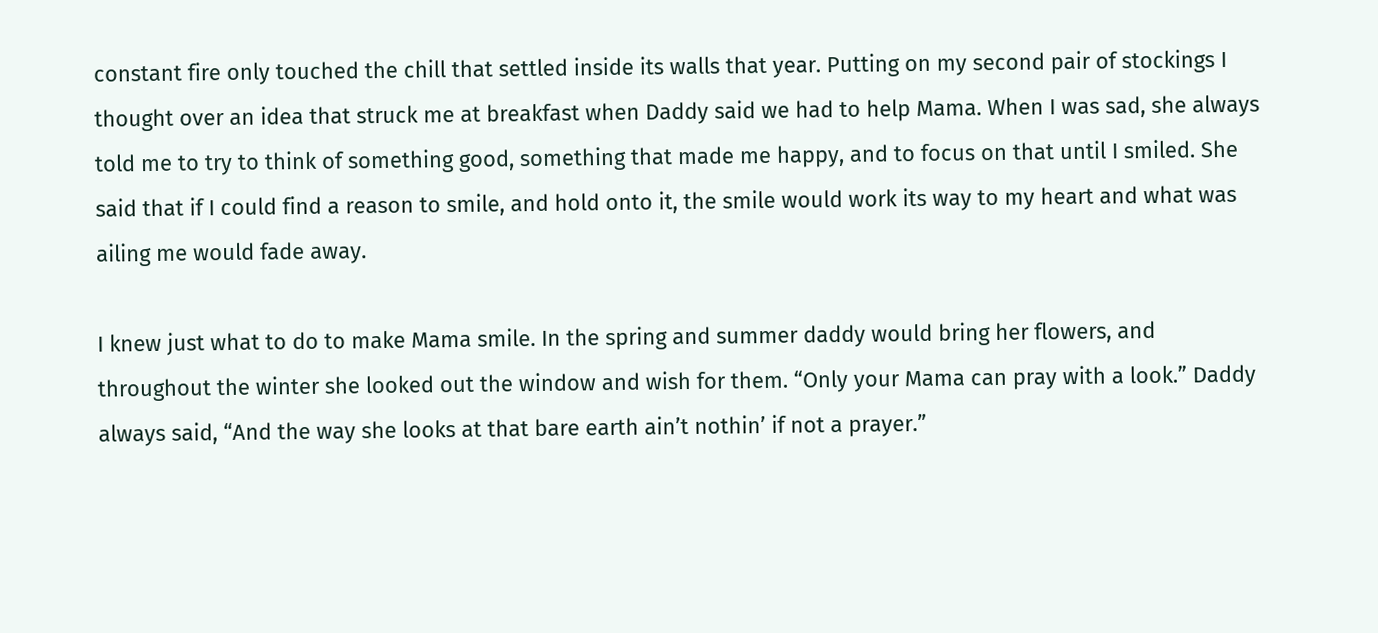constant fire only touched the chill that settled inside its walls that year. Putting on my second pair of stockings I thought over an idea that struck me at breakfast when Daddy said we had to help Mama. When I was sad, she always told me to try to think of something good, something that made me happy, and to focus on that until I smiled. She said that if I could find a reason to smile, and hold onto it, the smile would work its way to my heart and what was ailing me would fade away.

I knew just what to do to make Mama smile. In the spring and summer daddy would bring her flowers, and throughout the winter she looked out the window and wish for them. “Only your Mama can pray with a look.” Daddy always said, “And the way she looks at that bare earth ain’t nothin’ if not a prayer.”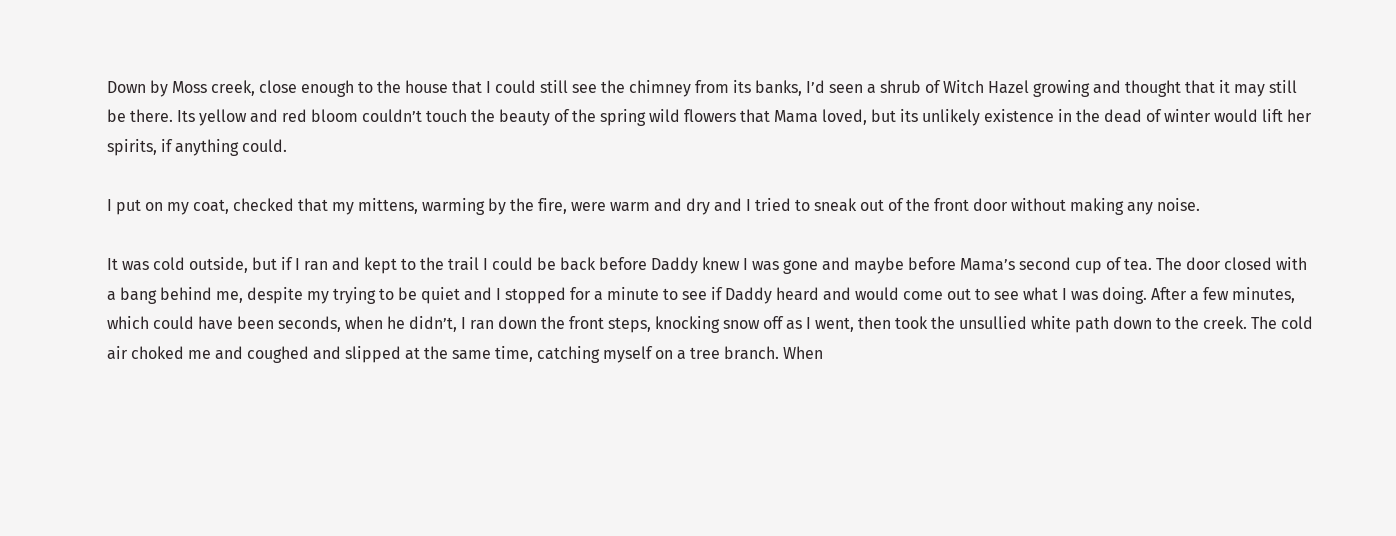Down by Moss creek, close enough to the house that I could still see the chimney from its banks, I’d seen a shrub of Witch Hazel growing and thought that it may still be there. Its yellow and red bloom couldn’t touch the beauty of the spring wild flowers that Mama loved, but its unlikely existence in the dead of winter would lift her spirits, if anything could.

I put on my coat, checked that my mittens, warming by the fire, were warm and dry and I tried to sneak out of the front door without making any noise.

It was cold outside, but if I ran and kept to the trail I could be back before Daddy knew I was gone and maybe before Mama’s second cup of tea. The door closed with a bang behind me, despite my trying to be quiet and I stopped for a minute to see if Daddy heard and would come out to see what I was doing. After a few minutes, which could have been seconds, when he didn’t, I ran down the front steps, knocking snow off as I went, then took the unsullied white path down to the creek. The cold air choked me and coughed and slipped at the same time, catching myself on a tree branch. When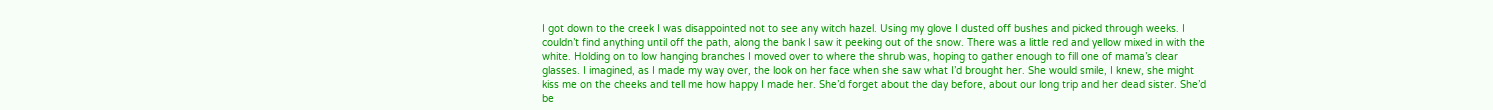I got down to the creek I was disappointed not to see any witch hazel. Using my glove I dusted off bushes and picked through weeks. I couldn’t find anything until off the path, along the bank I saw it peeking out of the snow. There was a little red and yellow mixed in with the white. Holding on to low hanging branches I moved over to where the shrub was, hoping to gather enough to fill one of mama’s clear glasses. I imagined, as I made my way over, the look on her face when she saw what I’d brought her. She would smile, I knew, she might kiss me on the cheeks and tell me how happy I made her. She’d forget about the day before, about our long trip and her dead sister. She’d be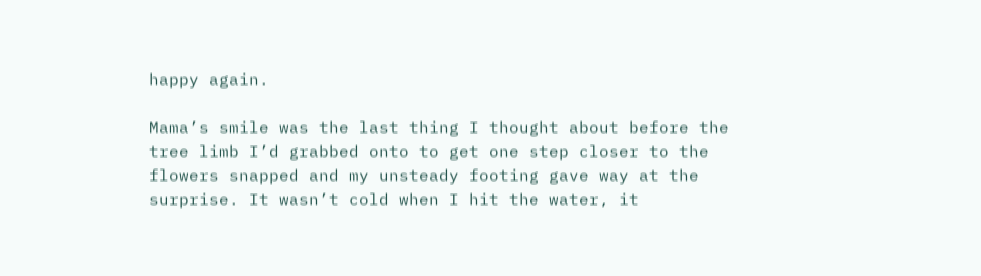happy again.

Mama’s smile was the last thing I thought about before the tree limb I’d grabbed onto to get one step closer to the flowers snapped and my unsteady footing gave way at the surprise. It wasn’t cold when I hit the water, it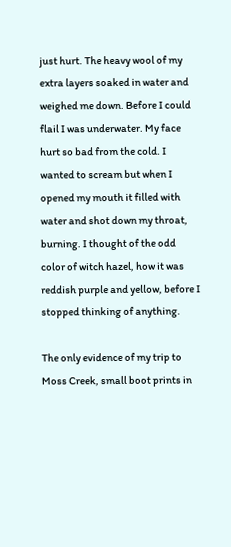just hurt. The heavy wool of my extra layers soaked in water and weighed me down. Before I could flail I was underwater. My face hurt so bad from the cold. I wanted to scream but when I opened my mouth it filled with water and shot down my throat, burning. I thought of the odd color of witch hazel, how it was reddish purple and yellow, before I stopped thinking of anything.

The only evidence of my trip to Moss Creek, small boot prints in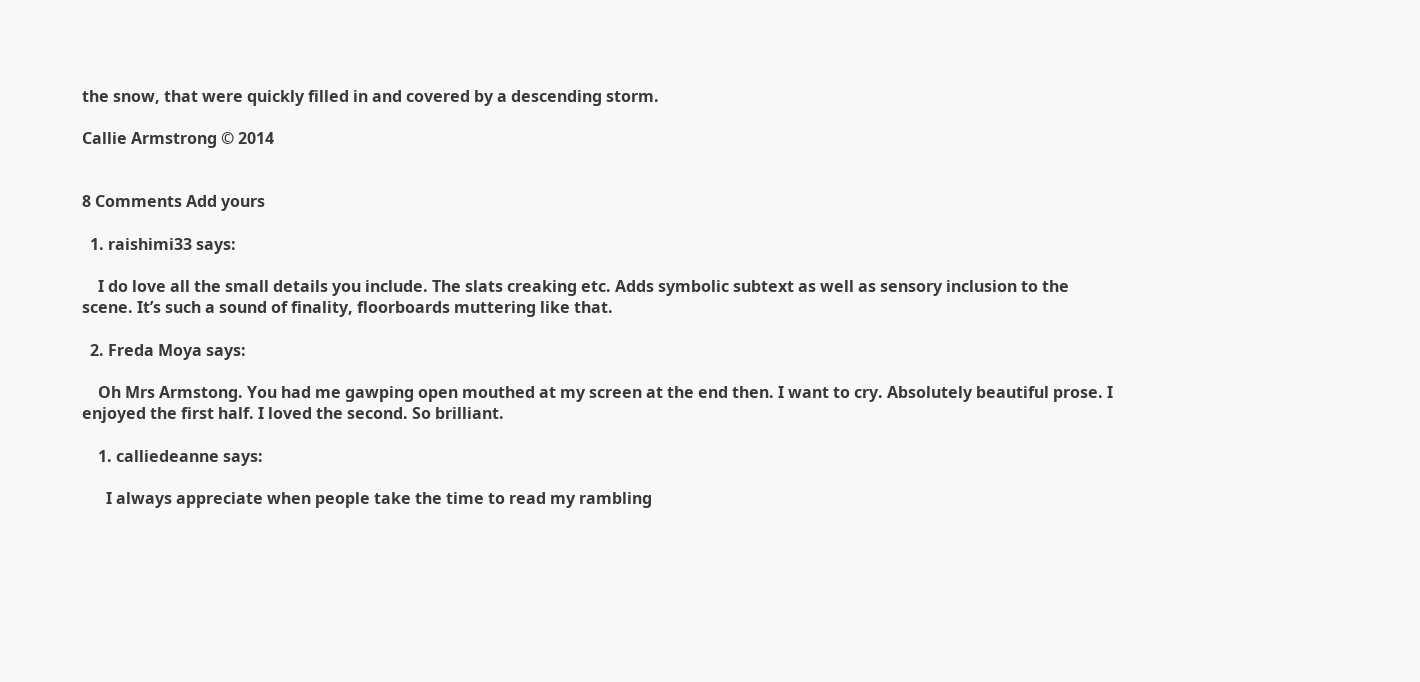the snow, that were quickly filled in and covered by a descending storm.

Callie Armstrong © 2014


8 Comments Add yours

  1. raishimi33 says:

    I do love all the small details you include. The slats creaking etc. Adds symbolic subtext as well as sensory inclusion to the scene. It’s such a sound of finality, floorboards muttering like that.

  2. Freda Moya says:

    Oh Mrs Armstong. You had me gawping open mouthed at my screen at the end then. I want to cry. Absolutely beautiful prose. I enjoyed the first half. I loved the second. So brilliant.

    1. calliedeanne says:

      I always appreciate when people take the time to read my rambling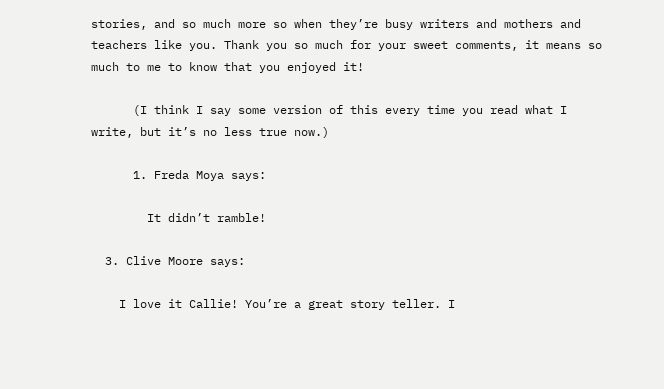stories, and so much more so when they’re busy writers and mothers and teachers like you. Thank you so much for your sweet comments, it means so much to me to know that you enjoyed it!

      (I think I say some version of this every time you read what I write, but it’s no less true now.)

      1. Freda Moya says:

        It didn’t ramble!

  3. Clive Moore says:

    I love it Callie! You’re a great story teller. I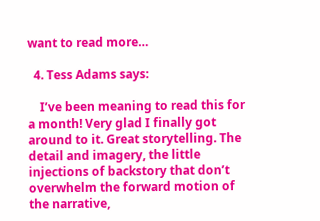want to read more…

  4. Tess Adams says:

    I’ve been meaning to read this for a month! Very glad I finally got around to it. Great storytelling. The detail and imagery, the little injections of backstory that don’t overwhelm the forward motion of the narrative,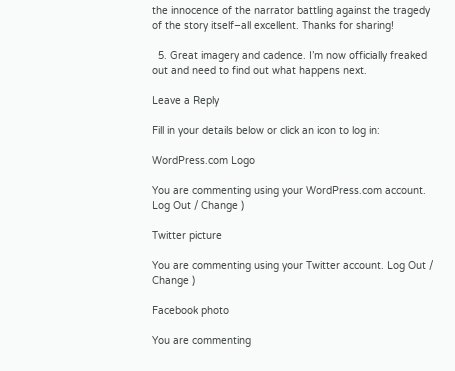the innocence of the narrator battling against the tragedy of the story itself–all excellent. Thanks for sharing!

  5. Great imagery and cadence. I’m now officially freaked out and need to find out what happens next.

Leave a Reply

Fill in your details below or click an icon to log in:

WordPress.com Logo

You are commenting using your WordPress.com account. Log Out / Change )

Twitter picture

You are commenting using your Twitter account. Log Out / Change )

Facebook photo

You are commenting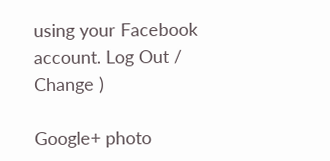using your Facebook account. Log Out / Change )

Google+ photo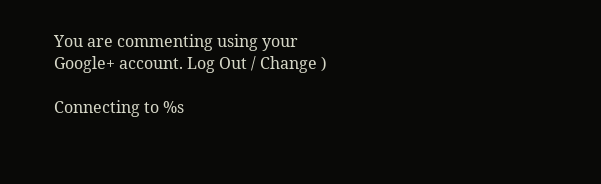You are commenting using your Google+ account. Log Out / Change )

Connecting to %s